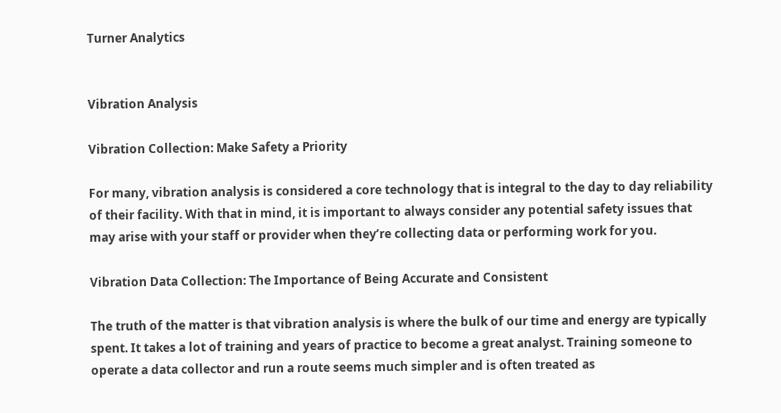Turner Analytics


Vibration Analysis

Vibration Collection: Make Safety a Priority

For many, vibration analysis is considered a core technology that is integral to the day to day reliability of their facility. With that in mind, it is important to always consider any potential safety issues that may arise with your staff or provider when they’re collecting data or performing work for you.

Vibration Data Collection: The Importance of Being Accurate and Consistent

The truth of the matter is that vibration analysis is where the bulk of our time and energy are typically spent. It takes a lot of training and years of practice to become a great analyst. Training someone to operate a data collector and run a route seems much simpler and is often treated as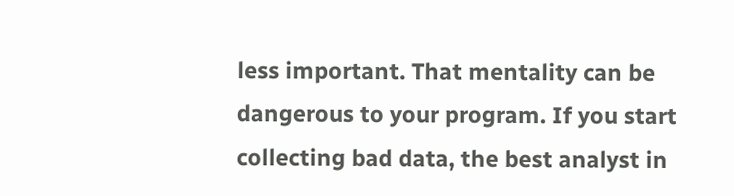less important. That mentality can be dangerous to your program. If you start collecting bad data, the best analyst in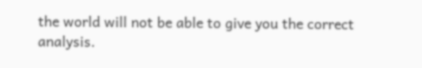the world will not be able to give you the correct analysis.